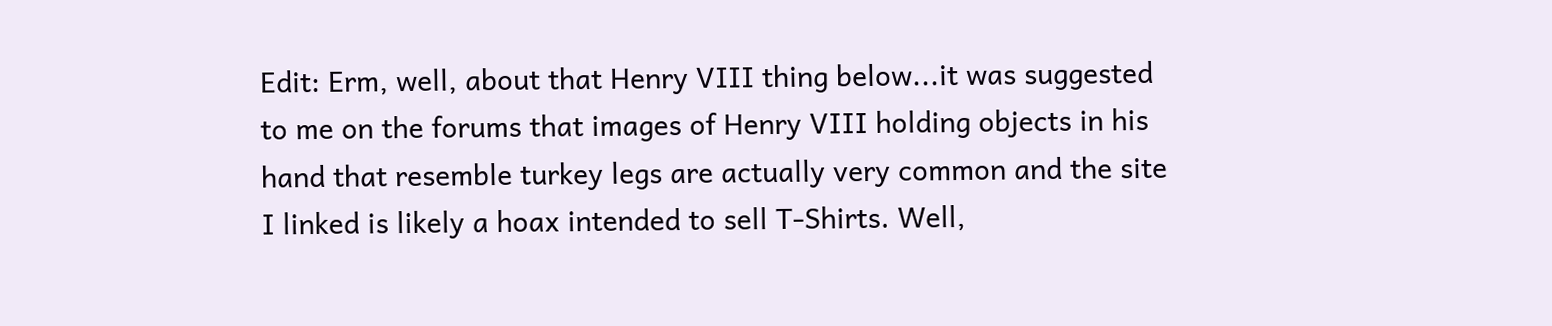Edit: Erm, well, about that Henry VIII thing below...it was suggested to me on the forums that images of Henry VIII holding objects in his hand that resemble turkey legs are actually very common and the site I linked is likely a hoax intended to sell T-Shirts. Well,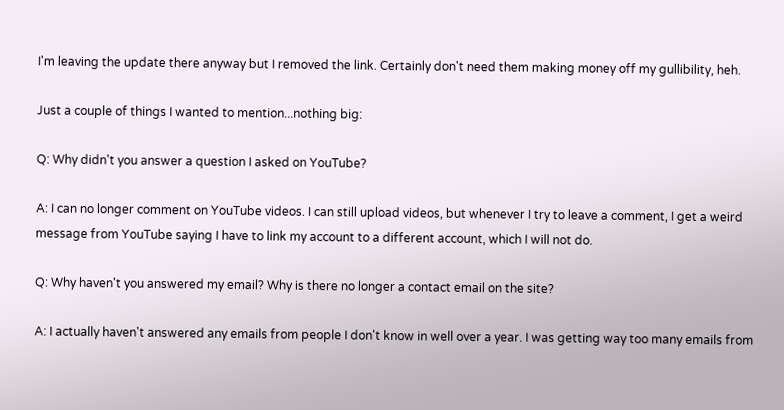I'm leaving the update there anyway but I removed the link. Certainly don't need them making money off my gullibility, heh.

Just a couple of things I wanted to mention...nothing big:

Q: Why didn't you answer a question I asked on YouTube?

A: I can no longer comment on YouTube videos. I can still upload videos, but whenever I try to leave a comment, I get a weird message from YouTube saying I have to link my account to a different account, which I will not do.

Q: Why haven't you answered my email? Why is there no longer a contact email on the site?

A: I actually haven't answered any emails from people I don't know in well over a year. I was getting way too many emails from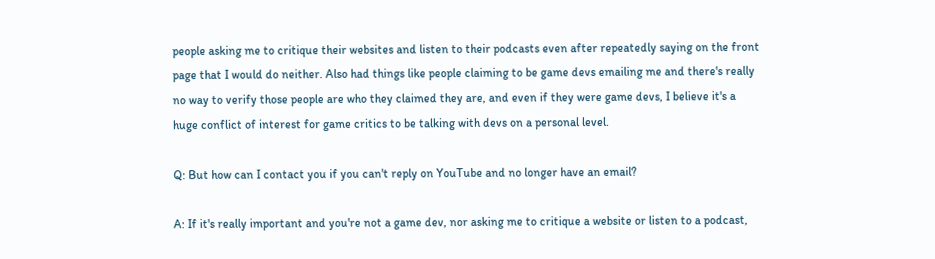people asking me to critique their websites and listen to their podcasts even after repeatedly saying on the front page that I would do neither. Also had things like people claiming to be game devs emailing me and there's really no way to verify those people are who they claimed they are, and even if they were game devs, I believe it's a huge conflict of interest for game critics to be talking with devs on a personal level.

Q: But how can I contact you if you can't reply on YouTube and no longer have an email?

A: If it's really important and you're not a game dev, nor asking me to critique a website or listen to a podcast,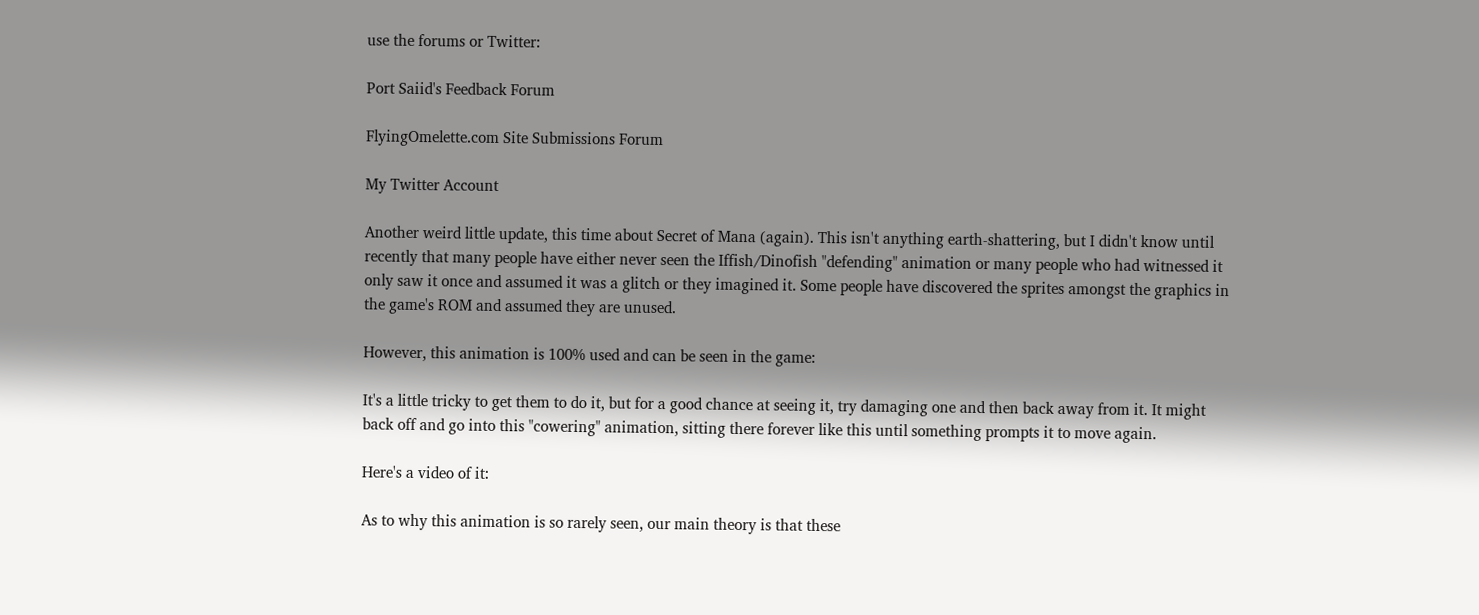use the forums or Twitter:

Port Saiid's Feedback Forum

FlyingOmelette.com Site Submissions Forum

My Twitter Account

Another weird little update, this time about Secret of Mana (again). This isn't anything earth-shattering, but I didn't know until recently that many people have either never seen the Iffish/Dinofish "defending" animation or many people who had witnessed it only saw it once and assumed it was a glitch or they imagined it. Some people have discovered the sprites amongst the graphics in the game's ROM and assumed they are unused.

However, this animation is 100% used and can be seen in the game:

It's a little tricky to get them to do it, but for a good chance at seeing it, try damaging one and then back away from it. It might back off and go into this "cowering" animation, sitting there forever like this until something prompts it to move again.

Here's a video of it:

As to why this animation is so rarely seen, our main theory is that these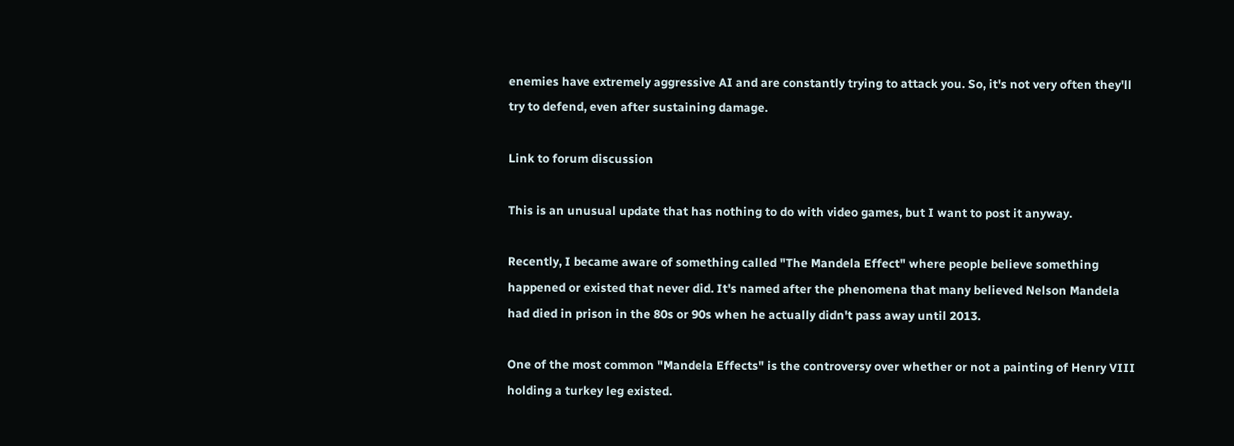enemies have extremely aggressive AI and are constantly trying to attack you. So, it's not very often they'll try to defend, even after sustaining damage.

Link to forum discussion

This is an unusual update that has nothing to do with video games, but I want to post it anyway.

Recently, I became aware of something called "The Mandela Effect" where people believe something happened or existed that never did. It's named after the phenomena that many believed Nelson Mandela had died in prison in the 80s or 90s when he actually didn't pass away until 2013.

One of the most common "Mandela Effects" is the controversy over whether or not a painting of Henry VIII holding a turkey leg existed.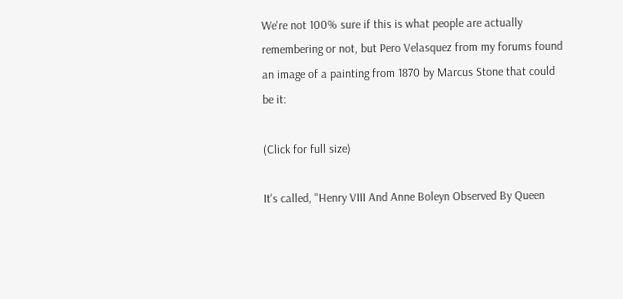We're not 100% sure if this is what people are actually remembering or not, but Pero Velasquez from my forums found an image of a painting from 1870 by Marcus Stone that could be it:

(Click for full size)

It's called, "Henry VIII And Anne Boleyn Observed By Queen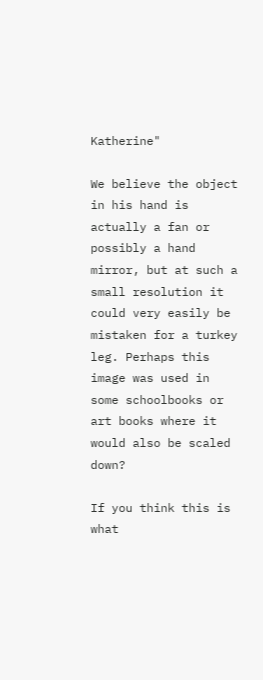Katherine"

We believe the object in his hand is actually a fan or possibly a hand mirror, but at such a small resolution it could very easily be mistaken for a turkey leg. Perhaps this image was used in some schoolbooks or art books where it would also be scaled down?

If you think this is what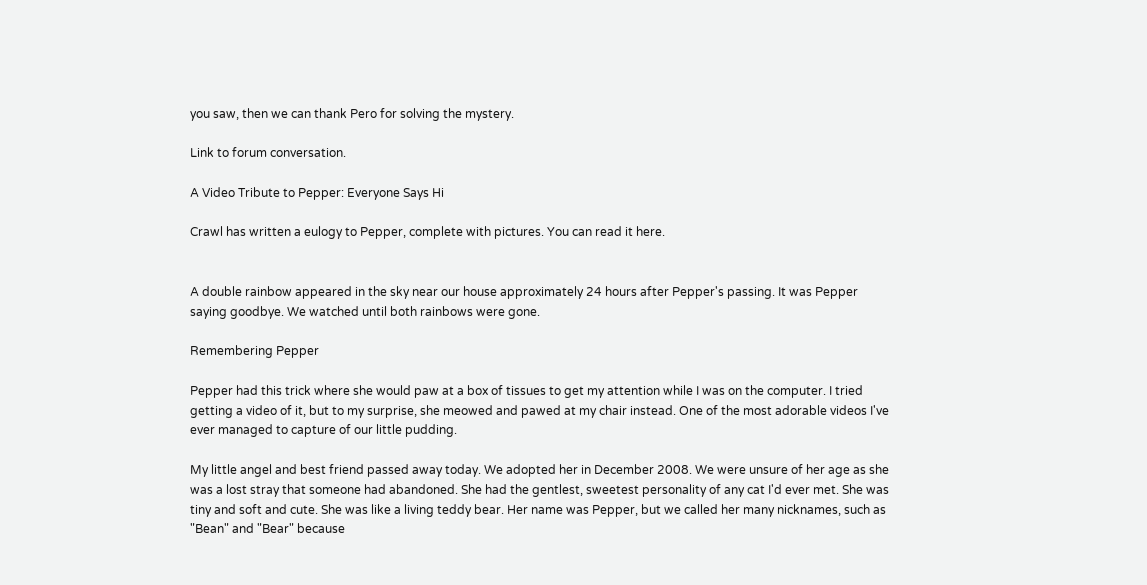you saw, then we can thank Pero for solving the mystery.

Link to forum conversation.

A Video Tribute to Pepper: Everyone Says Hi

Crawl has written a eulogy to Pepper, complete with pictures. You can read it here.


A double rainbow appeared in the sky near our house approximately 24 hours after Pepper's passing. It was Pepper saying goodbye. We watched until both rainbows were gone.

Remembering Pepper

Pepper had this trick where she would paw at a box of tissues to get my attention while I was on the computer. I tried getting a video of it, but to my surprise, she meowed and pawed at my chair instead. One of the most adorable videos I've ever managed to capture of our little pudding.

My little angel and best friend passed away today. We adopted her in December 2008. We were unsure of her age as she was a lost stray that someone had abandoned. She had the gentlest, sweetest personality of any cat I'd ever met. She was tiny and soft and cute. She was like a living teddy bear. Her name was Pepper, but we called her many nicknames, such as "Bean" and "Bear" because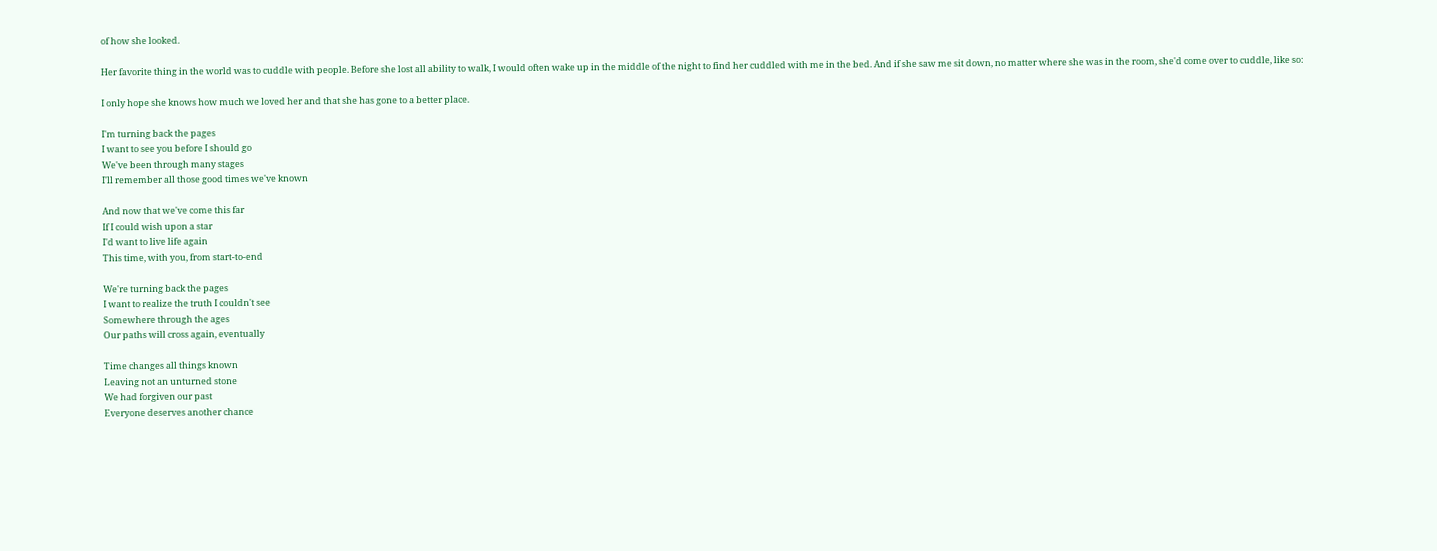of how she looked.

Her favorite thing in the world was to cuddle with people. Before she lost all ability to walk, I would often wake up in the middle of the night to find her cuddled with me in the bed. And if she saw me sit down, no matter where she was in the room, she'd come over to cuddle, like so:

I only hope she knows how much we loved her and that she has gone to a better place.

I'm turning back the pages
I want to see you before I should go
We've been through many stages
I'll remember all those good times we've known

And now that we've come this far
If I could wish upon a star
I'd want to live life again
This time, with you, from start-to-end

We're turning back the pages
I want to realize the truth I couldn't see
Somewhere through the ages
Our paths will cross again, eventually

Time changes all things known
Leaving not an unturned stone
We had forgiven our past
Everyone deserves another chance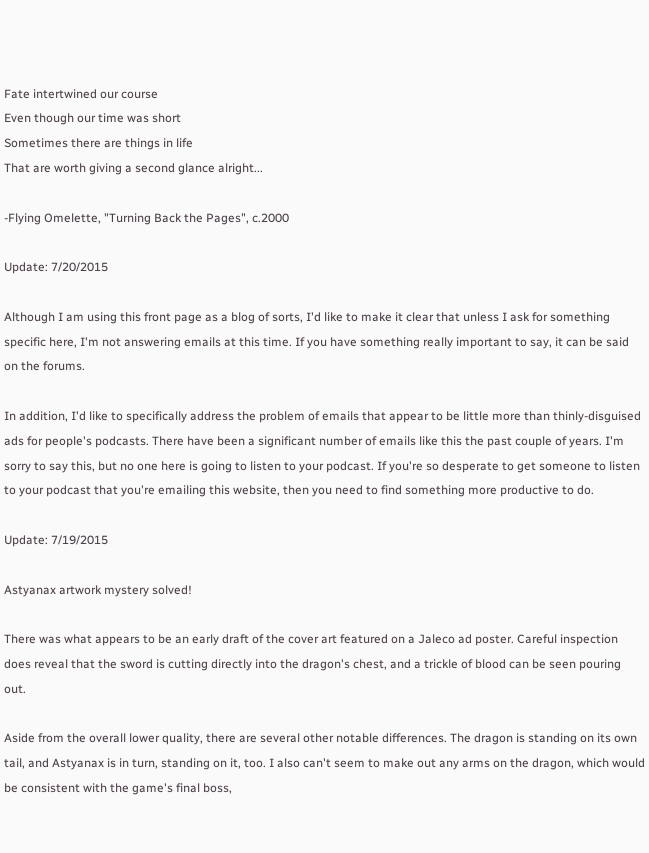Fate intertwined our course
Even though our time was short
Sometimes there are things in life
That are worth giving a second glance alright...

-Flying Omelette, "Turning Back the Pages", c.2000

Update: 7/20/2015

Although I am using this front page as a blog of sorts, I'd like to make it clear that unless I ask for something specific here, I'm not answering emails at this time. If you have something really important to say, it can be said on the forums.

In addition, I'd like to specifically address the problem of emails that appear to be little more than thinly-disguised ads for people's podcasts. There have been a significant number of emails like this the past couple of years. I'm sorry to say this, but no one here is going to listen to your podcast. If you're so desperate to get someone to listen to your podcast that you're emailing this website, then you need to find something more productive to do.

Update: 7/19/2015

Astyanax artwork mystery solved!

There was what appears to be an early draft of the cover art featured on a Jaleco ad poster. Careful inspection does reveal that the sword is cutting directly into the dragon's chest, and a trickle of blood can be seen pouring out.

Aside from the overall lower quality, there are several other notable differences. The dragon is standing on its own tail, and Astyanax is in turn, standing on it, too. I also can't seem to make out any arms on the dragon, which would be consistent with the game's final boss,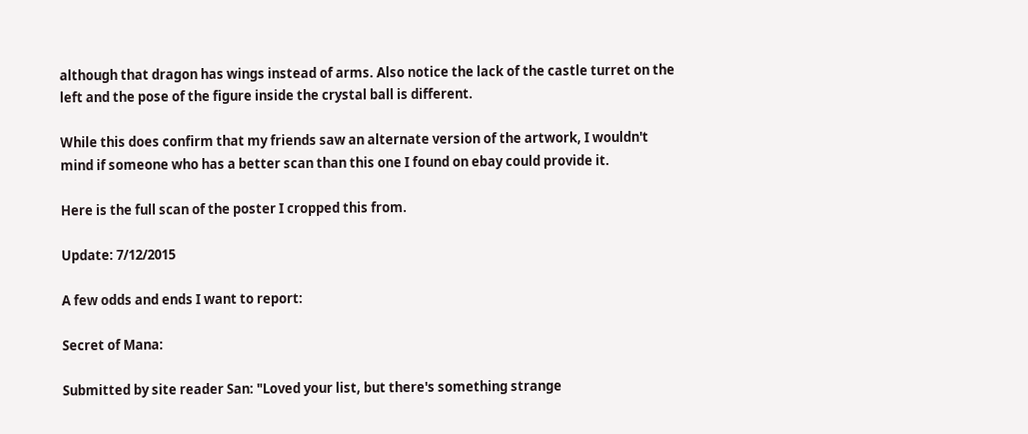although that dragon has wings instead of arms. Also notice the lack of the castle turret on the left and the pose of the figure inside the crystal ball is different.

While this does confirm that my friends saw an alternate version of the artwork, I wouldn't mind if someone who has a better scan than this one I found on ebay could provide it.

Here is the full scan of the poster I cropped this from.

Update: 7/12/2015

A few odds and ends I want to report:

Secret of Mana:

Submitted by site reader San: "Loved your list, but there's something strange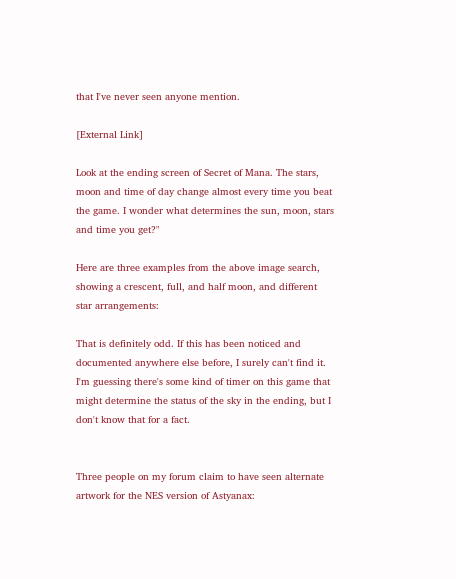that I've never seen anyone mention.

[External Link]

Look at the ending screen of Secret of Mana. The stars, moon and time of day change almost every time you beat the game. I wonder what determines the sun, moon, stars and time you get?"

Here are three examples from the above image search, showing a crescent, full, and half moon, and different star arrangements:

That is definitely odd. If this has been noticed and documented anywhere else before, I surely can't find it. I'm guessing there's some kind of timer on this game that might determine the status of the sky in the ending, but I don't know that for a fact.


Three people on my forum claim to have seen alternate artwork for the NES version of Astyanax: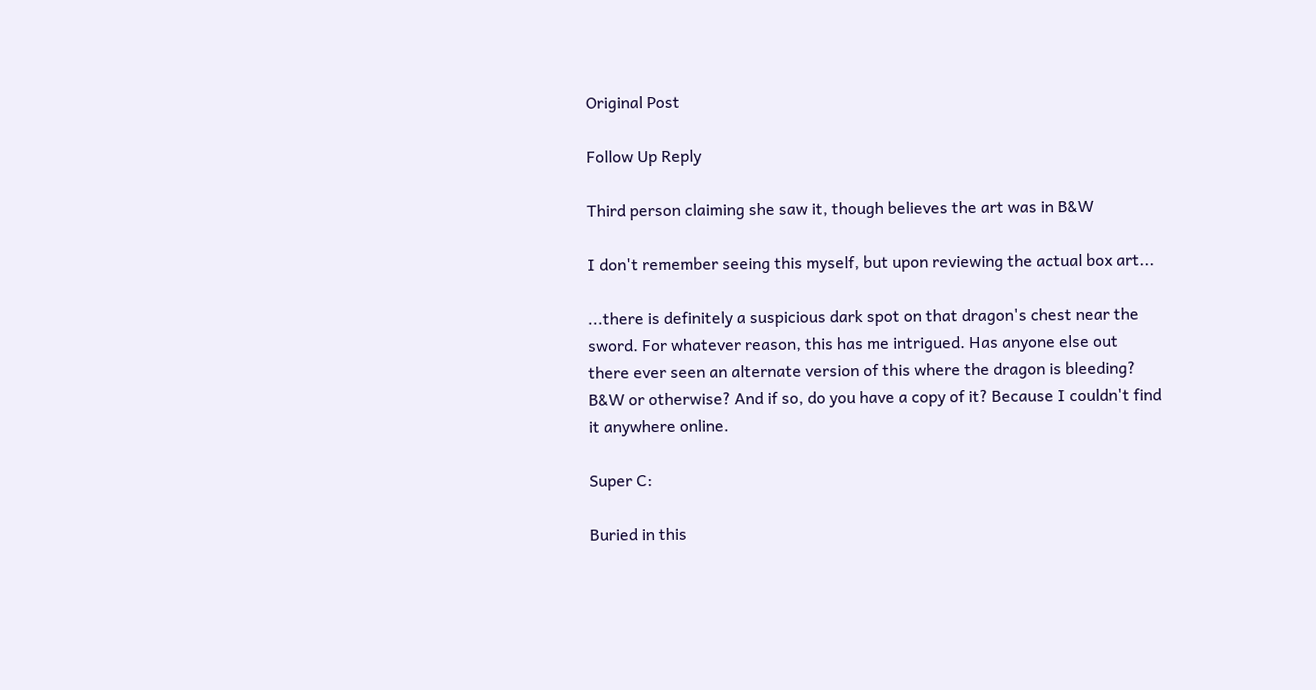Original Post

Follow Up Reply

Third person claiming she saw it, though believes the art was in B&W

I don't remember seeing this myself, but upon reviewing the actual box art...

...there is definitely a suspicious dark spot on that dragon's chest near the sword. For whatever reason, this has me intrigued. Has anyone else out there ever seen an alternate version of this where the dragon is bleeding? B&W or otherwise? And if so, do you have a copy of it? Because I couldn't find it anywhere online.

Super C:

Buried in this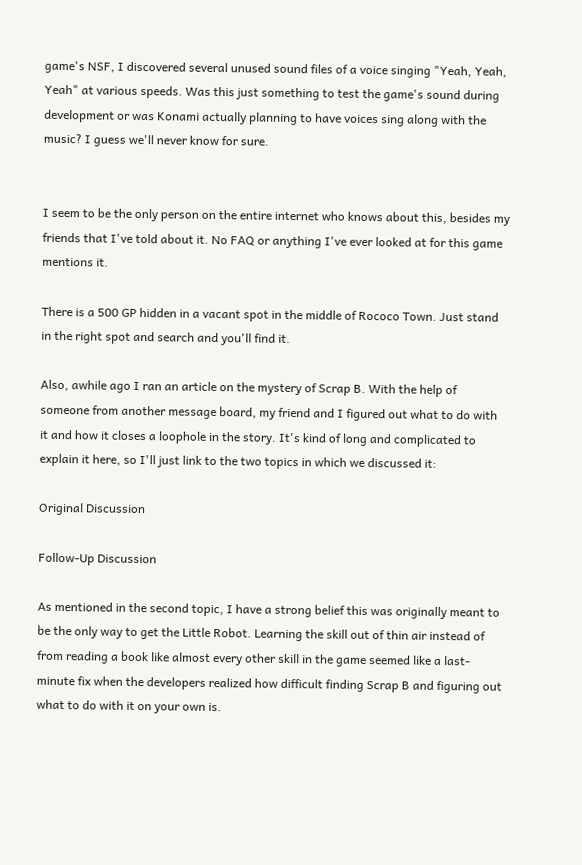game's NSF, I discovered several unused sound files of a voice singing "Yeah, Yeah, Yeah" at various speeds. Was this just something to test the game's sound during development or was Konami actually planning to have voices sing along with the music? I guess we'll never know for sure.


I seem to be the only person on the entire internet who knows about this, besides my friends that I've told about it. No FAQ or anything I've ever looked at for this game mentions it.

There is a 500 GP hidden in a vacant spot in the middle of Rococo Town. Just stand in the right spot and search and you'll find it.

Also, awhile ago I ran an article on the mystery of Scrap B. With the help of someone from another message board, my friend and I figured out what to do with it and how it closes a loophole in the story. It's kind of long and complicated to explain it here, so I'll just link to the two topics in which we discussed it:

Original Discussion

Follow-Up Discussion

As mentioned in the second topic, I have a strong belief this was originally meant to be the only way to get the Little Robot. Learning the skill out of thin air instead of from reading a book like almost every other skill in the game seemed like a last-minute fix when the developers realized how difficult finding Scrap B and figuring out what to do with it on your own is.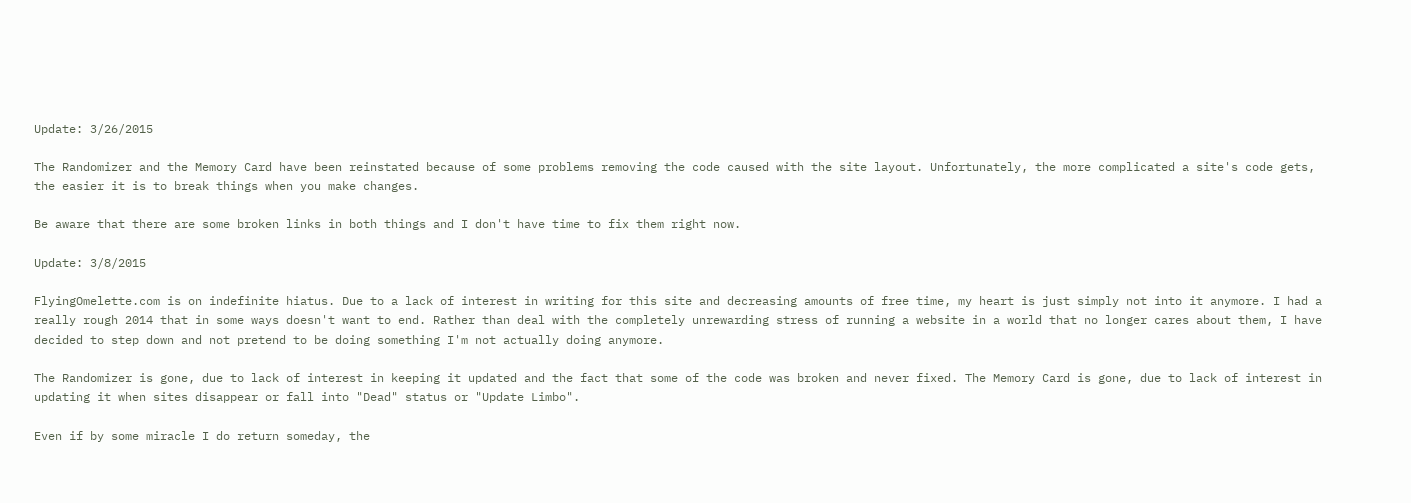Update: 3/26/2015

The Randomizer and the Memory Card have been reinstated because of some problems removing the code caused with the site layout. Unfortunately, the more complicated a site's code gets, the easier it is to break things when you make changes.

Be aware that there are some broken links in both things and I don't have time to fix them right now.

Update: 3/8/2015

FlyingOmelette.com is on indefinite hiatus. Due to a lack of interest in writing for this site and decreasing amounts of free time, my heart is just simply not into it anymore. I had a really rough 2014 that in some ways doesn't want to end. Rather than deal with the completely unrewarding stress of running a website in a world that no longer cares about them, I have decided to step down and not pretend to be doing something I'm not actually doing anymore.

The Randomizer is gone, due to lack of interest in keeping it updated and the fact that some of the code was broken and never fixed. The Memory Card is gone, due to lack of interest in updating it when sites disappear or fall into "Dead" status or "Update Limbo".

Even if by some miracle I do return someday, the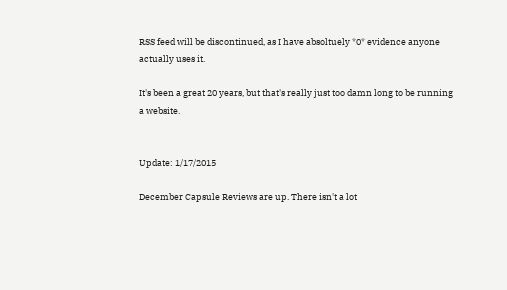RSS feed will be discontinued, as I have absoltuely *0* evidence anyone actually uses it.

It's been a great 20 years, but that's really just too damn long to be running a website.


Update: 1/17/2015

December Capsule Reviews are up. There isn't a lot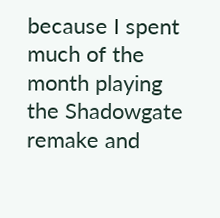because I spent much of the month playing the Shadowgate remake and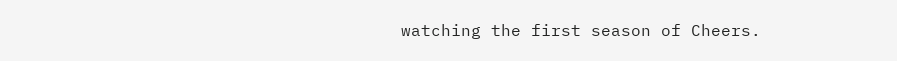watching the first season of Cheers.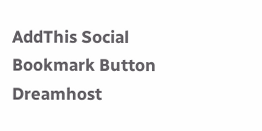AddThis Social Bookmark Button Dreamhost